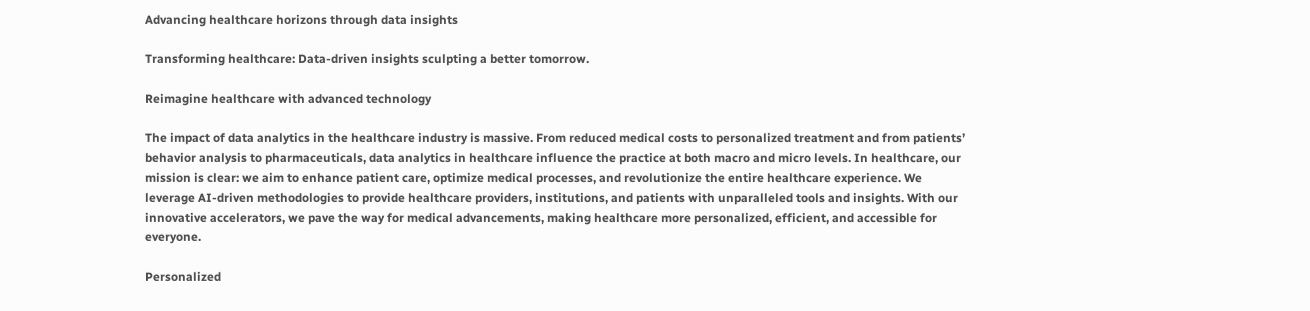Advancing healthcare horizons through data insights

Transforming healthcare: Data-driven insights sculpting a better tomorrow.

Reimagine healthcare with advanced technology

The impact of data analytics in the healthcare industry is massive. From reduced medical costs to personalized treatment and from patients’ behavior analysis to pharmaceuticals, data analytics in healthcare influence the practice at both macro and micro levels. In healthcare, our mission is clear: we aim to enhance patient care, optimize medical processes, and revolutionize the entire healthcare experience. We leverage AI-driven methodologies to provide healthcare providers, institutions, and patients with unparalleled tools and insights. With our innovative accelerators, we pave the way for medical advancements, making healthcare more personalized, efficient, and accessible for everyone.

Personalized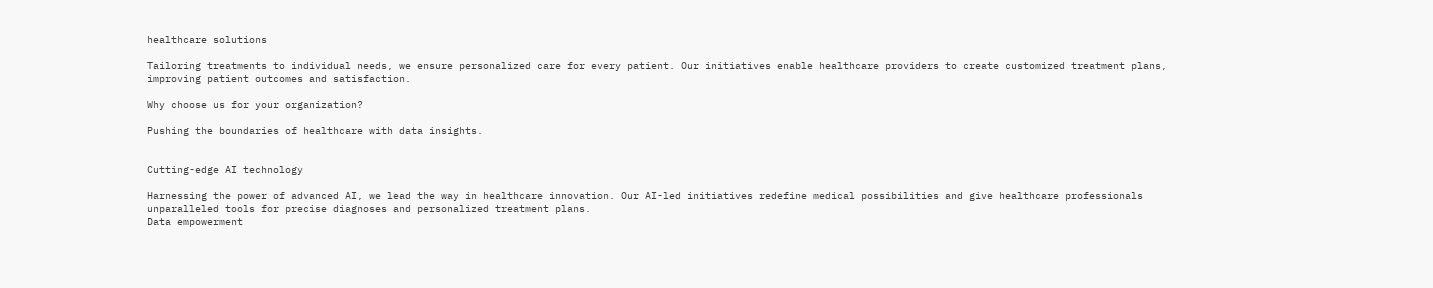healthcare solutions

Tailoring treatments to individual needs, we ensure personalized care for every patient. Our initiatives enable healthcare providers to create customized treatment plans, improving patient outcomes and satisfaction.

Why choose us for your organization?

Pushing the boundaries of healthcare with data insights.


Cutting-edge AI technology

Harnessing the power of advanced AI, we lead the way in healthcare innovation. Our AI-led initiatives redefine medical possibilities and give healthcare professionals unparalleled tools for precise diagnoses and personalized treatment plans.
Data empowerment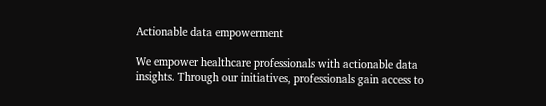Actionable data empowerment

We empower healthcare professionals with actionable data insights. Through our initiatives, professionals gain access to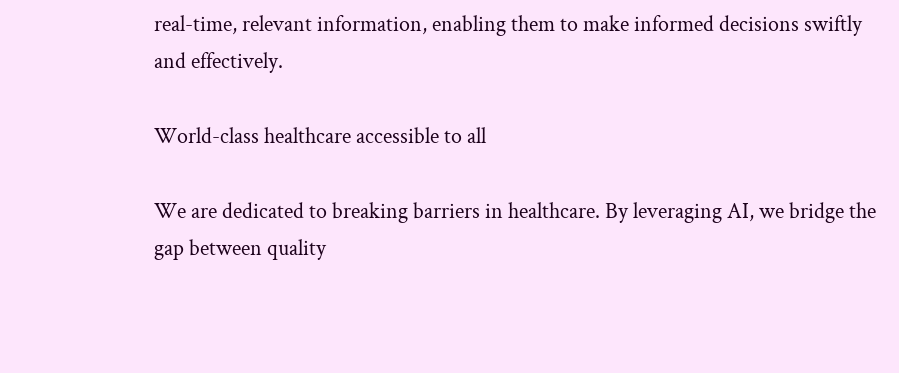real-time, relevant information, enabling them to make informed decisions swiftly and effectively.

World-class healthcare accessible to all

We are dedicated to breaking barriers in healthcare. By leveraging AI, we bridge the gap between quality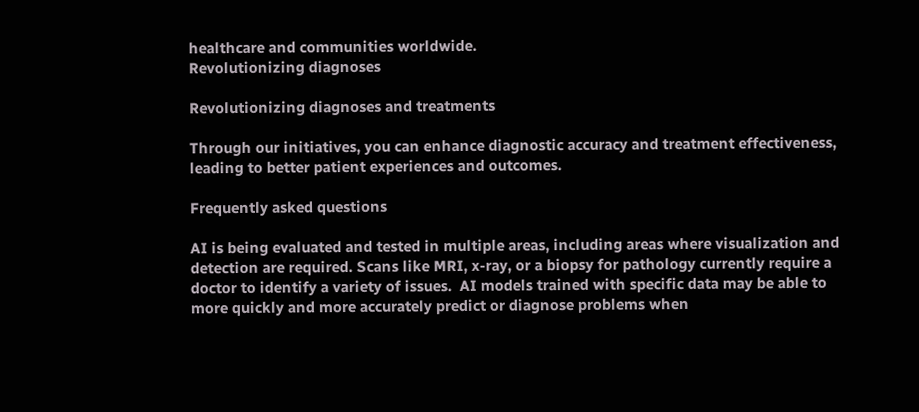healthcare and communities worldwide.
Revolutionizing diagnoses

Revolutionizing diagnoses and treatments

Through our initiatives, you can enhance diagnostic accuracy and treatment effectiveness, leading to better patient experiences and outcomes.

Frequently asked questions

AI is being evaluated and tested in multiple areas, including areas where visualization and detection are required. Scans like MRI, x-ray, or a biopsy for pathology currently require a doctor to identify a variety of issues.  AI models trained with specific data may be able to more quickly and more accurately predict or diagnose problems when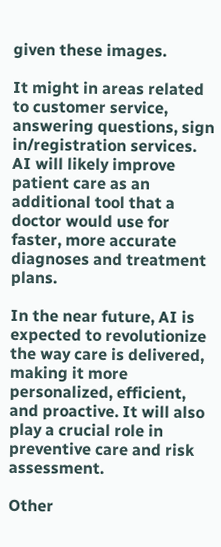given these images.

It might in areas related to customer service, answering questions, sign in/registration services. AI will likely improve patient care as an additional tool that a doctor would use for faster, more accurate diagnoses and treatment plans.

In the near future, AI is expected to revolutionize the way care is delivered, making it more personalized, efficient, and proactive. It will also play a crucial role in preventive care and risk assessment.

Other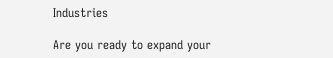Industries

Are you ready to expand your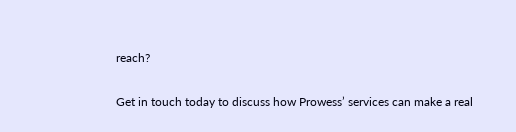reach?

Get in touch today to discuss how Prowess’ services can make a real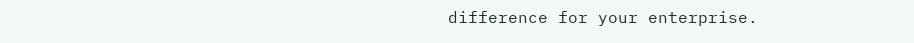difference for your enterprise.